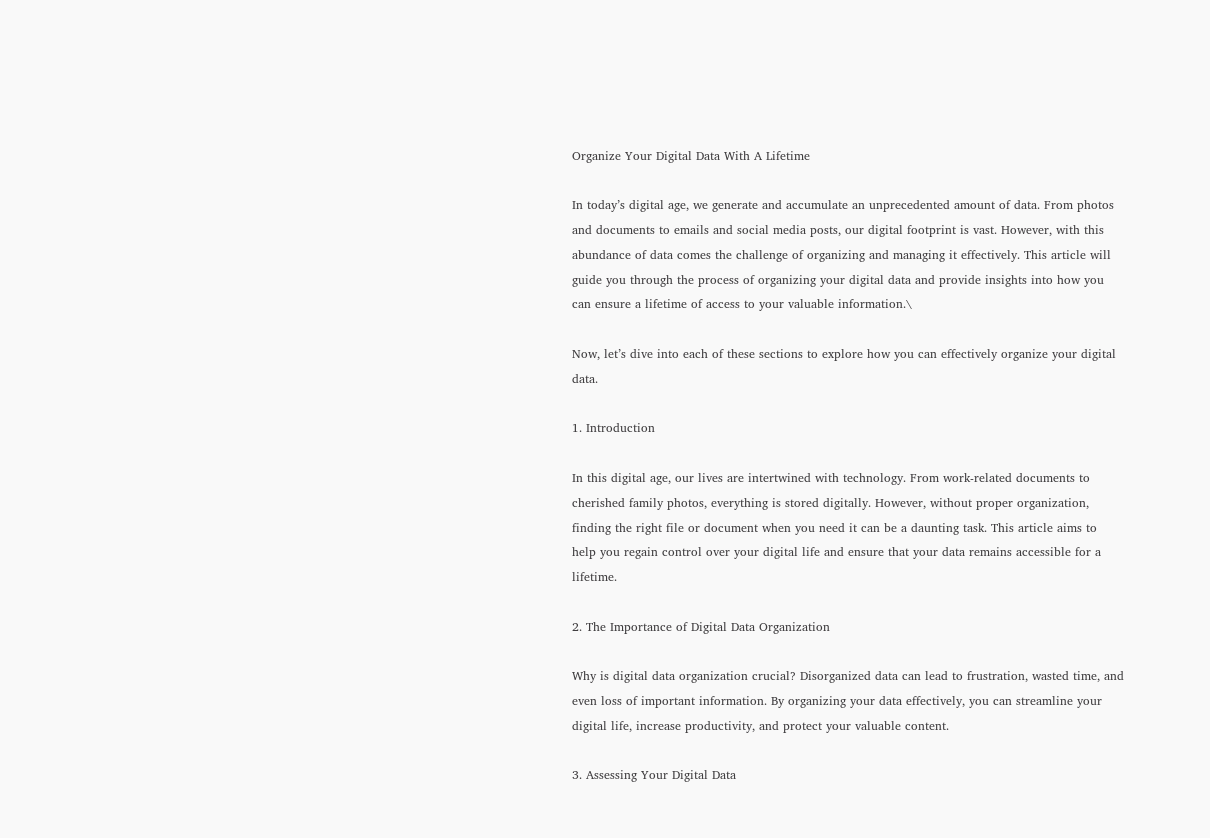Organize Your Digital Data With A Lifetime

In today’s digital age, we generate and accumulate an unprecedented amount of data. From photos and documents to emails and social media posts, our digital footprint is vast. However, with this abundance of data comes the challenge of organizing and managing it effectively. This article will guide you through the process of organizing your digital data and provide insights into how you can ensure a lifetime of access to your valuable information.\

Now, let’s dive into each of these sections to explore how you can effectively organize your digital data.

1. Introduction

In this digital age, our lives are intertwined with technology. From work-related documents to cherished family photos, everything is stored digitally. However, without proper organization, finding the right file or document when you need it can be a daunting task. This article aims to help you regain control over your digital life and ensure that your data remains accessible for a lifetime.

2. The Importance of Digital Data Organization

Why is digital data organization crucial? Disorganized data can lead to frustration, wasted time, and even loss of important information. By organizing your data effectively, you can streamline your digital life, increase productivity, and protect your valuable content.

3. Assessing Your Digital Data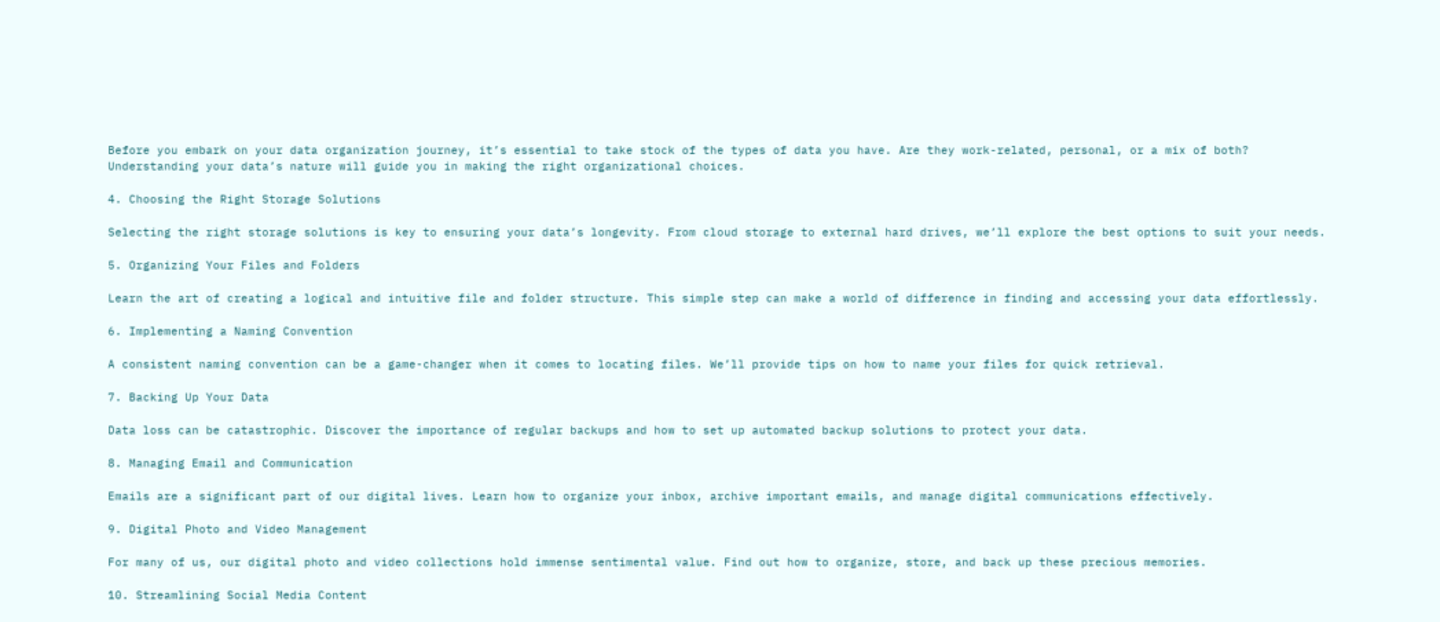Before you embark on your data organization journey, it’s essential to take stock of the types of data you have. Are they work-related, personal, or a mix of both? Understanding your data’s nature will guide you in making the right organizational choices.

4. Choosing the Right Storage Solutions

Selecting the right storage solutions is key to ensuring your data’s longevity. From cloud storage to external hard drives, we’ll explore the best options to suit your needs.

5. Organizing Your Files and Folders

Learn the art of creating a logical and intuitive file and folder structure. This simple step can make a world of difference in finding and accessing your data effortlessly.

6. Implementing a Naming Convention

A consistent naming convention can be a game-changer when it comes to locating files. We’ll provide tips on how to name your files for quick retrieval.

7. Backing Up Your Data

Data loss can be catastrophic. Discover the importance of regular backups and how to set up automated backup solutions to protect your data.

8. Managing Email and Communication

Emails are a significant part of our digital lives. Learn how to organize your inbox, archive important emails, and manage digital communications effectively.

9. Digital Photo and Video Management

For many of us, our digital photo and video collections hold immense sentimental value. Find out how to organize, store, and back up these precious memories.

10. Streamlining Social Media Content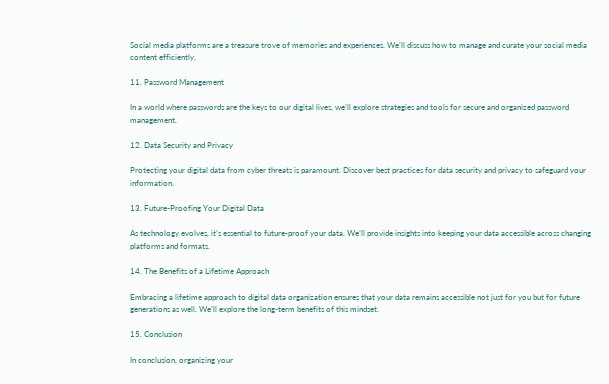Social media platforms are a treasure trove of memories and experiences. We’ll discuss how to manage and curate your social media content efficiently.

11. Password Management

In a world where passwords are the keys to our digital lives, we’ll explore strategies and tools for secure and organized password management.

12. Data Security and Privacy

Protecting your digital data from cyber threats is paramount. Discover best practices for data security and privacy to safeguard your information.

13. Future-Proofing Your Digital Data

As technology evolves, it’s essential to future-proof your data. We’ll provide insights into keeping your data accessible across changing platforms and formats.

14. The Benefits of a Lifetime Approach

Embracing a lifetime approach to digital data organization ensures that your data remains accessible not just for you but for future generations as well. We’ll explore the long-term benefits of this mindset.

15. Conclusion

In conclusion, organizing your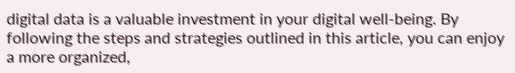digital data is a valuable investment in your digital well-being. By following the steps and strategies outlined in this article, you can enjoy a more organized,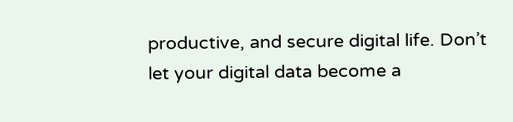productive, and secure digital life. Don’t let your digital data become a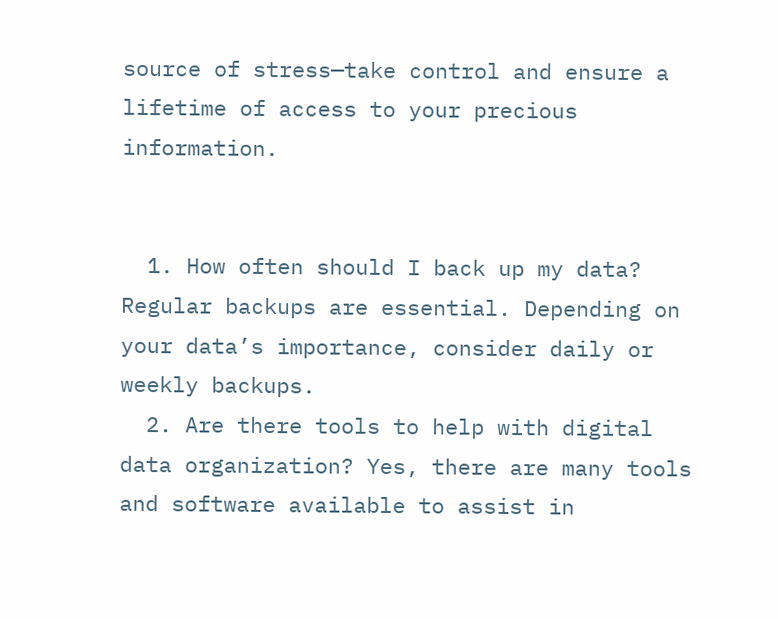source of stress—take control and ensure a lifetime of access to your precious information.


  1. How often should I back up my data? Regular backups are essential. Depending on your data’s importance, consider daily or weekly backups.
  2. Are there tools to help with digital data organization? Yes, there are many tools and software available to assist in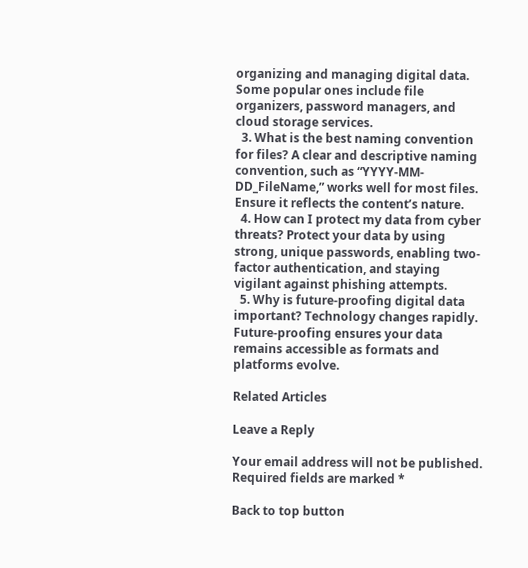organizing and managing digital data. Some popular ones include file organizers, password managers, and cloud storage services.
  3. What is the best naming convention for files? A clear and descriptive naming convention, such as “YYYY-MM-DD_FileName,” works well for most files. Ensure it reflects the content’s nature.
  4. How can I protect my data from cyber threats? Protect your data by using strong, unique passwords, enabling two-factor authentication, and staying vigilant against phishing attempts.
  5. Why is future-proofing digital data important? Technology changes rapidly. Future-proofing ensures your data remains accessible as formats and platforms evolve.

Related Articles

Leave a Reply

Your email address will not be published. Required fields are marked *

Back to top button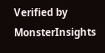Verified by MonsterInsights